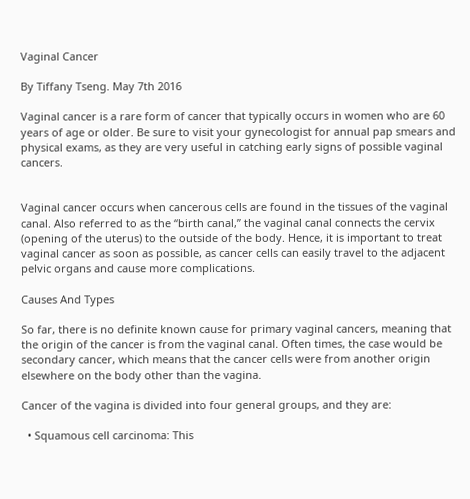Vaginal Cancer

By Tiffany Tseng. May 7th 2016

Vaginal cancer is a rare form of cancer that typically occurs in women who are 60 years of age or older. Be sure to visit your gynecologist for annual pap smears and physical exams, as they are very useful in catching early signs of possible vaginal cancers.


Vaginal cancer occurs when cancerous cells are found in the tissues of the vaginal canal. Also referred to as the “birth canal,” the vaginal canal connects the cervix (opening of the uterus) to the outside of the body. Hence, it is important to treat vaginal cancer as soon as possible, as cancer cells can easily travel to the adjacent pelvic organs and cause more complications.

Causes And Types

So far, there is no definite known cause for primary vaginal cancers, meaning that the origin of the cancer is from the vaginal canal. Often times, the case would be secondary cancer, which means that the cancer cells were from another origin elsewhere on the body other than the vagina.

Cancer of the vagina is divided into four general groups, and they are:

  • Squamous cell carcinoma: This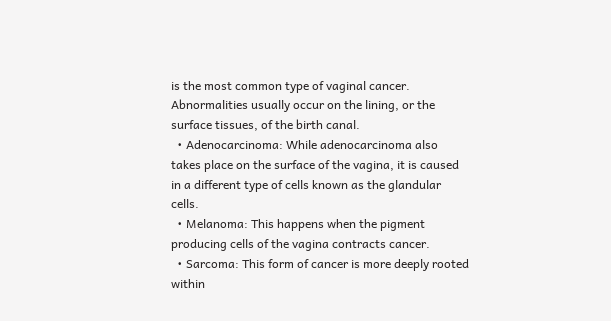is the most common type of vaginal cancer. Abnormalities usually occur on the lining, or the surface tissues, of the birth canal.
  • Adenocarcinoma: While adenocarcinoma also takes place on the surface of the vagina, it is caused in a different type of cells known as the glandular cells.
  • Melanoma: This happens when the pigment producing cells of the vagina contracts cancer.
  • Sarcoma: This form of cancer is more deeply rooted within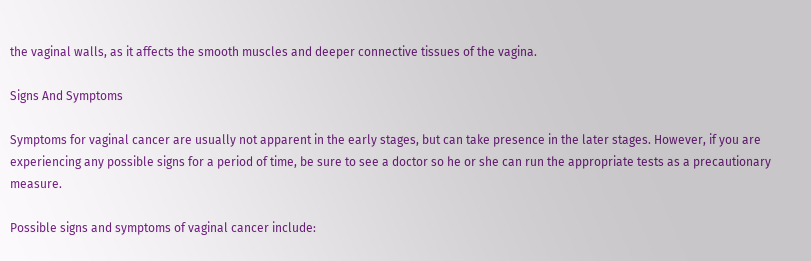the vaginal walls, as it affects the smooth muscles and deeper connective tissues of the vagina.

Signs And Symptoms

Symptoms for vaginal cancer are usually not apparent in the early stages, but can take presence in the later stages. However, if you are experiencing any possible signs for a period of time, be sure to see a doctor so he or she can run the appropriate tests as a precautionary measure.

Possible signs and symptoms of vaginal cancer include: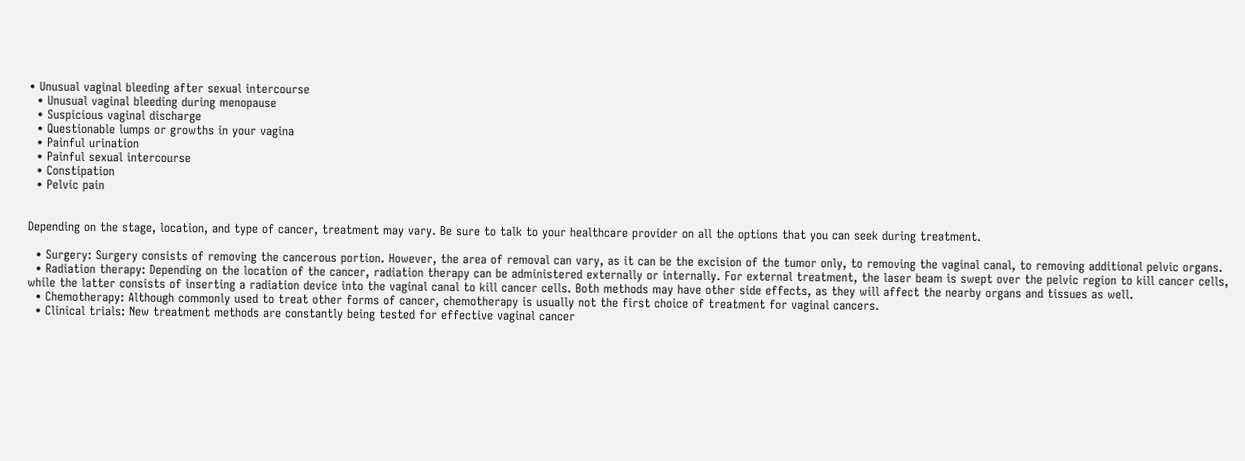• Unusual vaginal bleeding after sexual intercourse
  • Unusual vaginal bleeding during menopause
  • Suspicious vaginal discharge
  • Questionable lumps or growths in your vagina
  • Painful urination
  • Painful sexual intercourse
  • Constipation
  • Pelvic pain


Depending on the stage, location, and type of cancer, treatment may vary. Be sure to talk to your healthcare provider on all the options that you can seek during treatment.

  • Surgery: Surgery consists of removing the cancerous portion. However, the area of removal can vary, as it can be the excision of the tumor only, to removing the vaginal canal, to removing additional pelvic organs.
  • Radiation therapy: Depending on the location of the cancer, radiation therapy can be administered externally or internally. For external treatment, the laser beam is swept over the pelvic region to kill cancer cells, while the latter consists of inserting a radiation device into the vaginal canal to kill cancer cells. Both methods may have other side effects, as they will affect the nearby organs and tissues as well.
  • Chemotherapy: Although commonly used to treat other forms of cancer, chemotherapy is usually not the first choice of treatment for vaginal cancers.
  • Clinical trials: New treatment methods are constantly being tested for effective vaginal cancer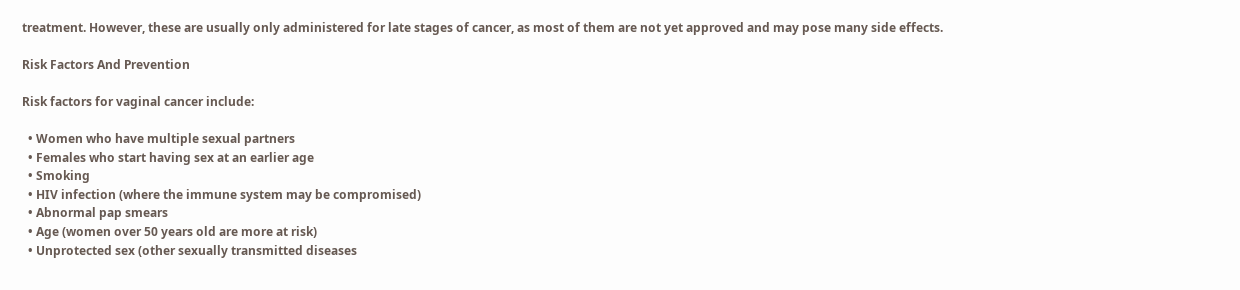treatment. However, these are usually only administered for late stages of cancer, as most of them are not yet approved and may pose many side effects.

Risk Factors And Prevention

Risk factors for vaginal cancer include:

  • Women who have multiple sexual partners
  • Females who start having sex at an earlier age
  • Smoking
  • HIV infection (where the immune system may be compromised)
  • Abnormal pap smears
  • Age (women over 50 years old are more at risk)
  • Unprotected sex (other sexually transmitted diseases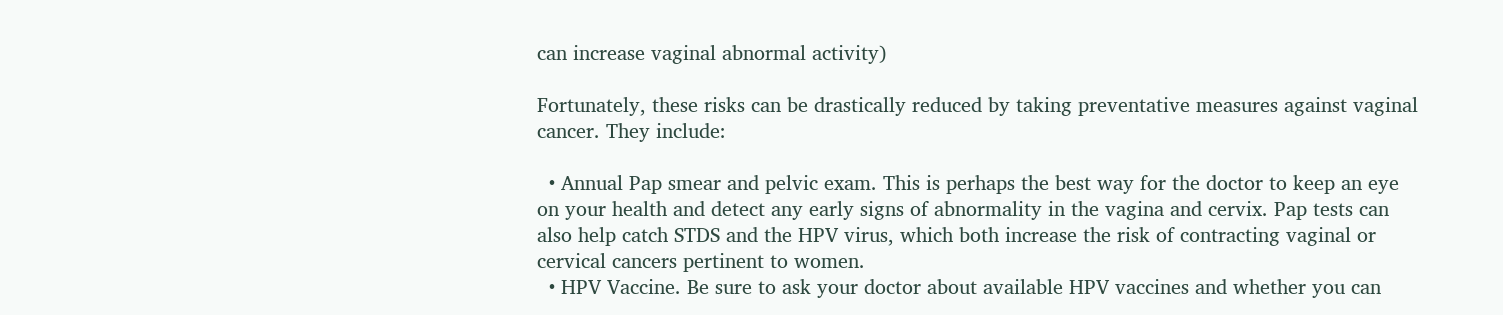can increase vaginal abnormal activity)

Fortunately, these risks can be drastically reduced by taking preventative measures against vaginal cancer. They include:

  • Annual Pap smear and pelvic exam. This is perhaps the best way for the doctor to keep an eye on your health and detect any early signs of abnormality in the vagina and cervix. Pap tests can also help catch STDS and the HPV virus, which both increase the risk of contracting vaginal or cervical cancers pertinent to women.
  • HPV Vaccine. Be sure to ask your doctor about available HPV vaccines and whether you can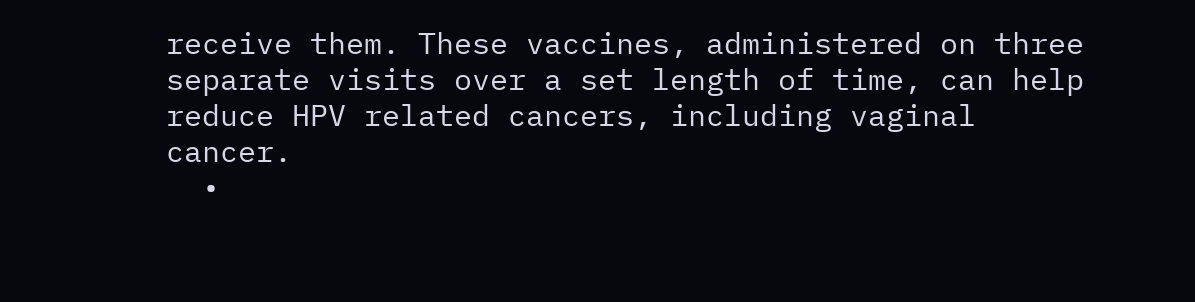receive them. These vaccines, administered on three separate visits over a set length of time, can help reduce HPV related cancers, including vaginal cancer.
  •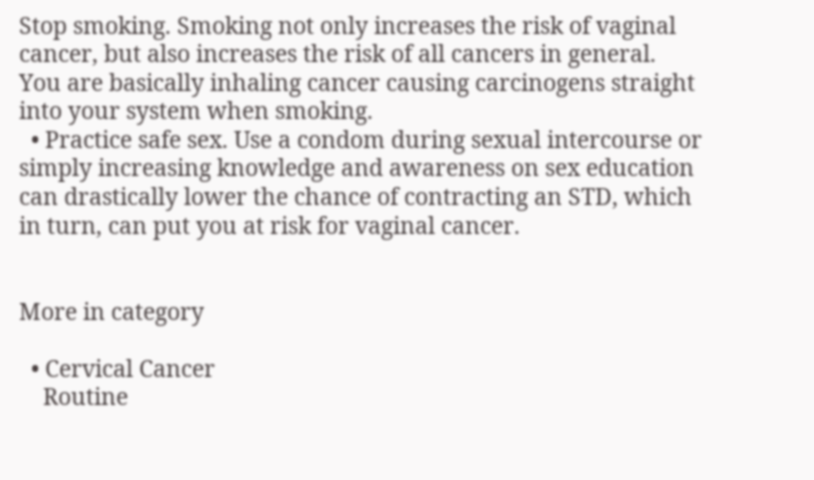Stop smoking. Smoking not only increases the risk of vaginal cancer, but also increases the risk of all cancers in general. You are basically inhaling cancer causing carcinogens straight into your system when smoking.
  • Practice safe sex. Use a condom during sexual intercourse or simply increasing knowledge and awareness on sex education can drastically lower the chance of contracting an STD, which in turn, can put you at risk for vaginal cancer.


More in category

  • Cervical Cancer
    Routine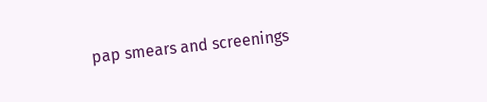pap smears and screenings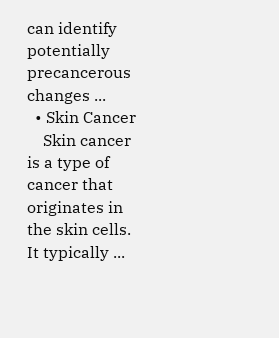can identify potentially precancerous changes ...
  • Skin Cancer
    Skin cancer is a type of cancer that originates in the skin cells. It typically ...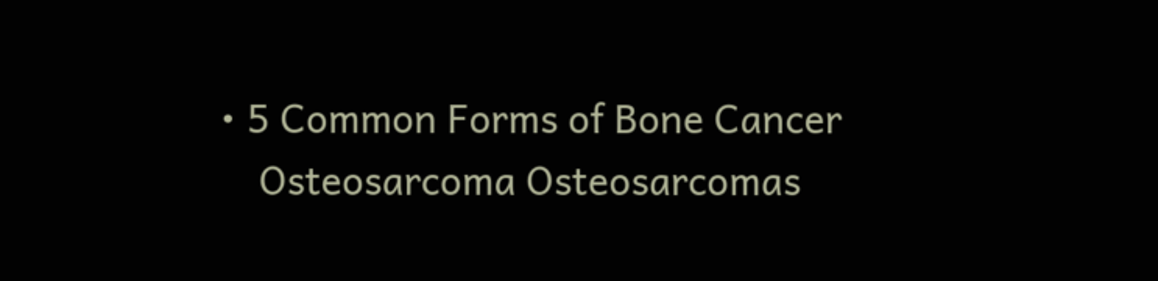• 5 Common Forms of Bone Cancer
    Osteosarcoma Osteosarcomas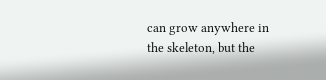can grow anywhere in the skeleton, but the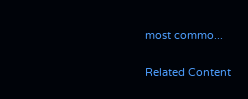most commo...

Related Content